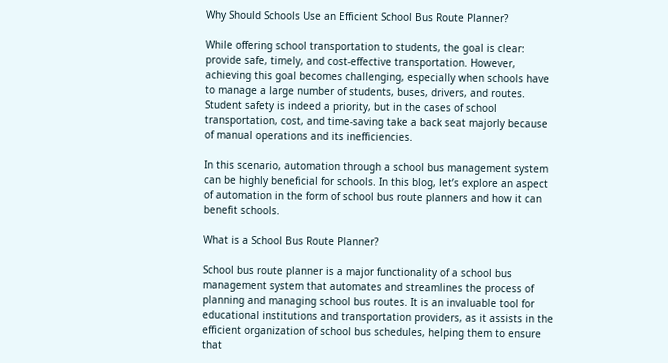Why Should Schools Use an Efficient School Bus Route Planner?

While offering school transportation to students, the goal is clear: provide safe, timely, and cost-effective transportation. However, achieving this goal becomes challenging, especially when schools have to manage a large number of students, buses, drivers, and routes. Student safety is indeed a priority, but in the cases of school transportation, cost, and time-saving take a back seat majorly because of manual operations and its inefficiencies.

In this scenario, automation through a school bus management system can be highly beneficial for schools. In this blog, let’s explore an aspect of automation in the form of school bus route planners and how it can benefit schools.

What is a School Bus Route Planner?

School bus route planner is a major functionality of a school bus management system that automates and streamlines the process of planning and managing school bus routes. It is an invaluable tool for educational institutions and transportation providers, as it assists in the efficient organization of school bus schedules, helping them to ensure that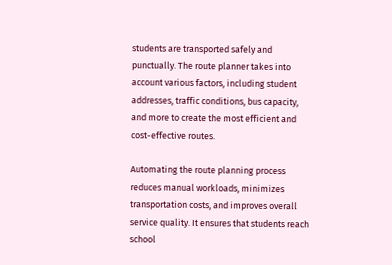students are transported safely and punctually. The route planner takes into account various factors, including student addresses, traffic conditions, bus capacity, and more to create the most efficient and cost-effective routes.

Automating the route planning process reduces manual workloads, minimizes transportation costs, and improves overall service quality. It ensures that students reach school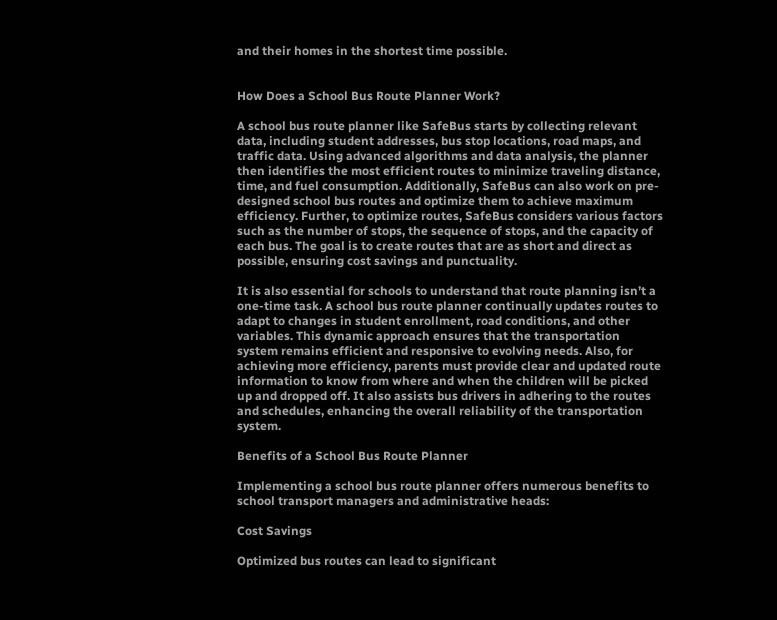and their homes in the shortest time possible.


How Does a School Bus Route Planner Work?

A school bus route planner like SafeBus starts by collecting relevant data, including student addresses, bus stop locations, road maps, and traffic data. Using advanced algorithms and data analysis, the planner then identifies the most efficient routes to minimize traveling distance, time, and fuel consumption. Additionally, SafeBus can also work on pre-designed school bus routes and optimize them to achieve maximum efficiency. Further, to optimize routes, SafeBus considers various factors such as the number of stops, the sequence of stops, and the capacity of each bus. The goal is to create routes that are as short and direct as possible, ensuring cost savings and punctuality.

It is also essential for schools to understand that route planning isn’t a one-time task. A school bus route planner continually updates routes to adapt to changes in student enrollment, road conditions, and other variables. This dynamic approach ensures that the transportation system remains efficient and responsive to evolving needs. Also, for achieving more efficiency, parents must provide clear and updated route information to know from where and when the children will be picked up and dropped off. It also assists bus drivers in adhering to the routes and schedules, enhancing the overall reliability of the transportation system.

Benefits of a School Bus Route Planner

Implementing a school bus route planner offers numerous benefits to school transport managers and administrative heads:

Cost Savings

Optimized bus routes can lead to significant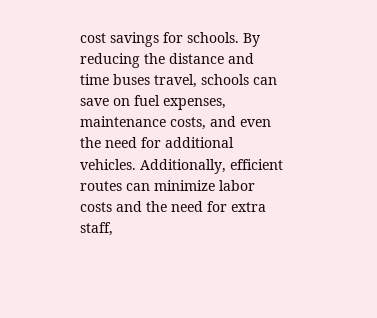cost savings for schools. By reducing the distance and time buses travel, schools can save on fuel expenses, maintenance costs, and even the need for additional vehicles. Additionally, efficient routes can minimize labor costs and the need for extra staff,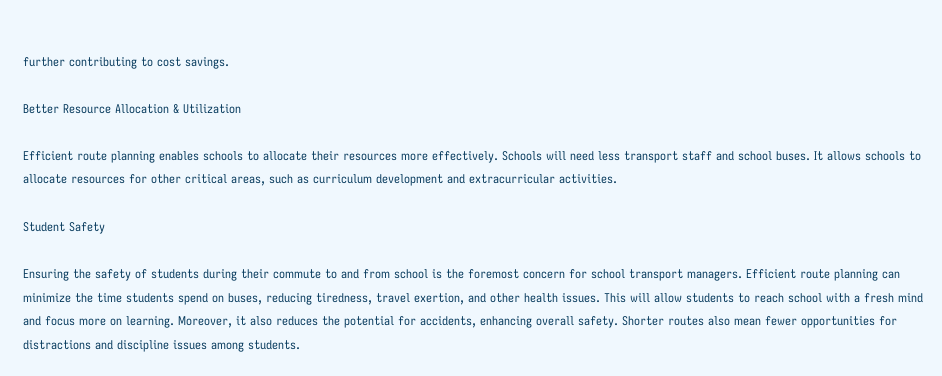further contributing to cost savings.

Better Resource Allocation & Utilization

Efficient route planning enables schools to allocate their resources more effectively. Schools will need less transport staff and school buses. It allows schools to allocate resources for other critical areas, such as curriculum development and extracurricular activities.

Student Safety

Ensuring the safety of students during their commute to and from school is the foremost concern for school transport managers. Efficient route planning can minimize the time students spend on buses, reducing tiredness, travel exertion, and other health issues. This will allow students to reach school with a fresh mind and focus more on learning. Moreover, it also reduces the potential for accidents, enhancing overall safety. Shorter routes also mean fewer opportunities for distractions and discipline issues among students.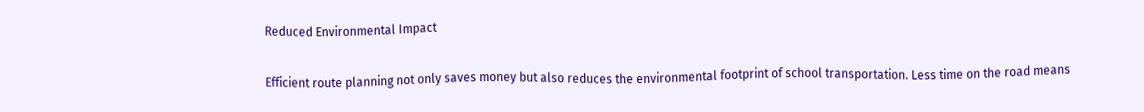Reduced Environmental Impact

Efficient route planning not only saves money but also reduces the environmental footprint of school transportation. Less time on the road means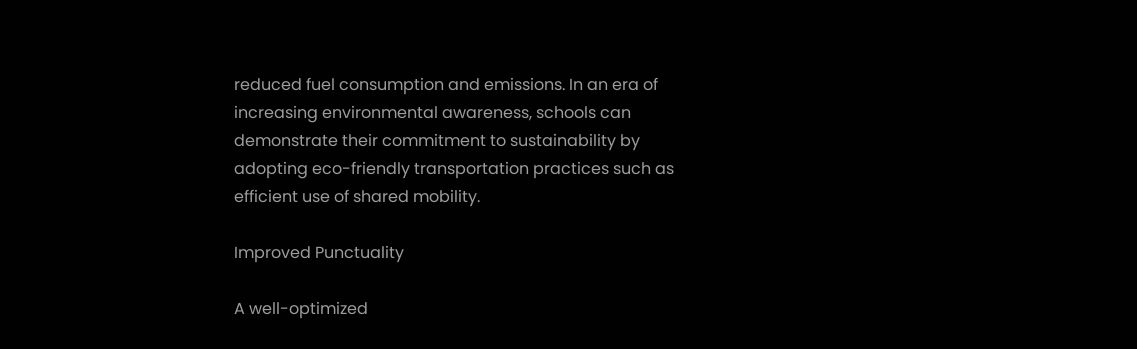reduced fuel consumption and emissions. In an era of increasing environmental awareness, schools can demonstrate their commitment to sustainability by adopting eco-friendly transportation practices such as efficient use of shared mobility.

Improved Punctuality

A well-optimized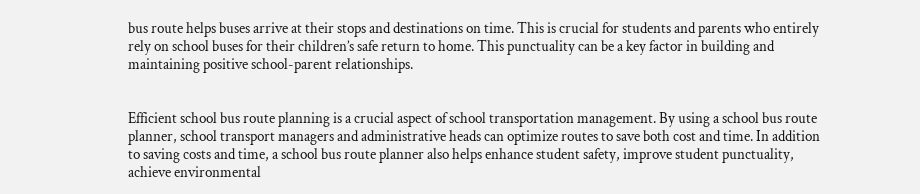bus route helps buses arrive at their stops and destinations on time. This is crucial for students and parents who entirely rely on school buses for their children’s safe return to home. This punctuality can be a key factor in building and maintaining positive school-parent relationships.


Efficient school bus route planning is a crucial aspect of school transportation management. By using a school bus route planner, school transport managers and administrative heads can optimize routes to save both cost and time. In addition to saving costs and time, a school bus route planner also helps enhance student safety, improve student punctuality, achieve environmental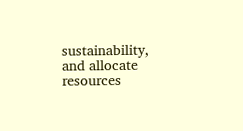sustainability, and allocate resources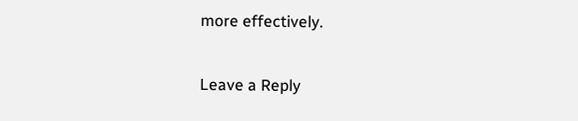more effectively.

Leave a Reply